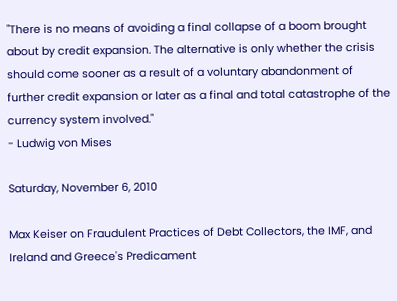"There is no means of avoiding a final collapse of a boom brought about by credit expansion. The alternative is only whether the crisis should come sooner as a result of a voluntary abandonment of further credit expansion or later as a final and total catastrophe of the currency system involved."
- Ludwig von Mises

Saturday, November 6, 2010

Max Keiser on Fraudulent Practices of Debt Collectors, the IMF, and Ireland and Greece's Predicament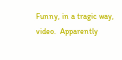Funny, in a tragic way, video.  Apparently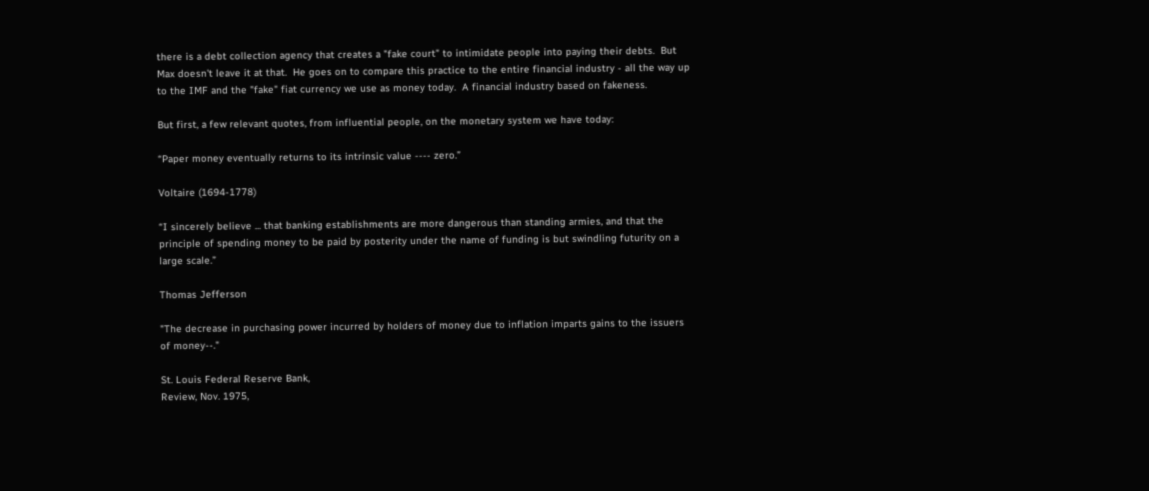there is a debt collection agency that creates a "fake court" to intimidate people into paying their debts.  But Max doesn't leave it at that.  He goes on to compare this practice to the entire financial industry - all the way up to the IMF and the "fake" fiat currency we use as money today.  A financial industry based on fakeness.

But first, a few relevant quotes, from influential people, on the monetary system we have today:

“Paper money eventually returns to its intrinsic value ---- zero.”

Voltaire (1694-1778)

“I sincerely believe ... that banking establishments are more dangerous than standing armies, and that the principle of spending money to be paid by posterity under the name of funding is but swindling futurity on a large scale.”

Thomas Jefferson

"The decrease in purchasing power incurred by holders of money due to inflation imparts gains to the issuers of money--."

St. Louis Federal Reserve Bank,
Review, Nov. 1975,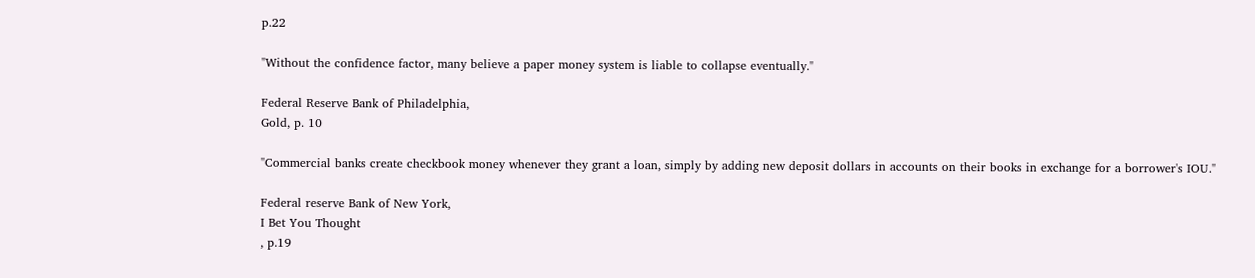p.22

"Without the confidence factor, many believe a paper money system is liable to collapse eventually."

Federal Reserve Bank of Philadelphia,
Gold, p. 10

"Commercial banks create checkbook money whenever they grant a loan, simply by adding new deposit dollars in accounts on their books in exchange for a borrower's IOU."

Federal reserve Bank of New York,
I Bet You Thought
, p.19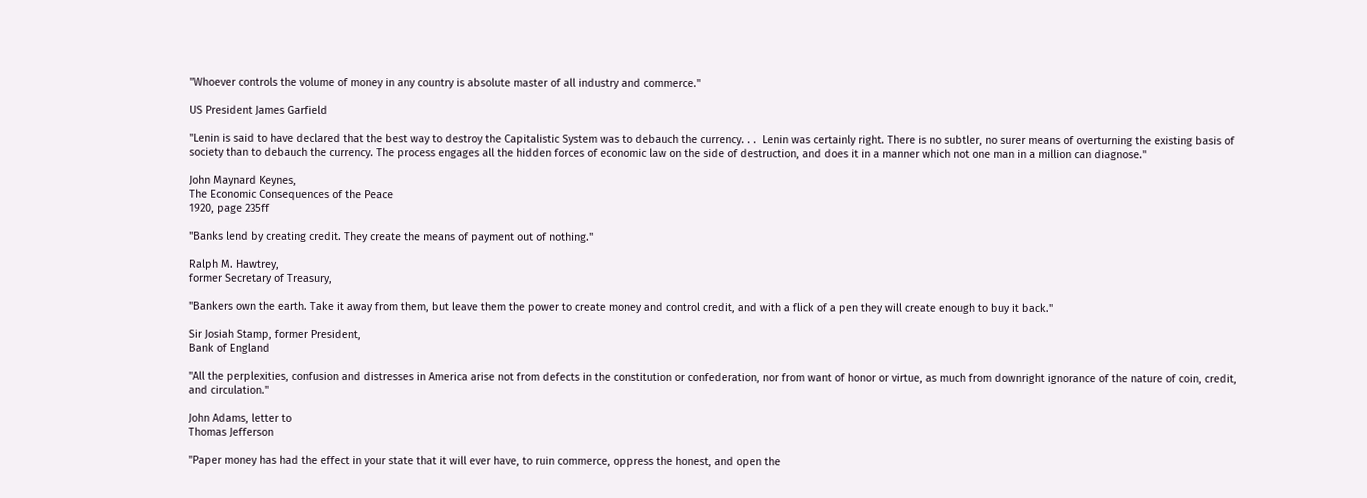"Whoever controls the volume of money in any country is absolute master of all industry and commerce."

US President James Garfield

"Lenin is said to have declared that the best way to destroy the Capitalistic System was to debauch the currency. . .  Lenin was certainly right. There is no subtler, no surer means of overturning the existing basis of society than to debauch the currency. The process engages all the hidden forces of economic law on the side of destruction, and does it in a manner which not one man in a million can diagnose."

John Maynard Keynes,
The Economic Consequences of the Peace
1920, page 235ff

"Banks lend by creating credit. They create the means of payment out of nothing."

Ralph M. Hawtrey,
former Secretary of Treasury,

"Bankers own the earth. Take it away from them, but leave them the power to create money and control credit, and with a flick of a pen they will create enough to buy it back."

Sir Josiah Stamp, former President,
Bank of England

"All the perplexities, confusion and distresses in America arise not from defects in the constitution or confederation, nor from want of honor or virtue, as much from downright ignorance of the nature of coin, credit, and circulation."

John Adams, letter to
Thomas Jefferson

"Paper money has had the effect in your state that it will ever have, to ruin commerce, oppress the honest, and open the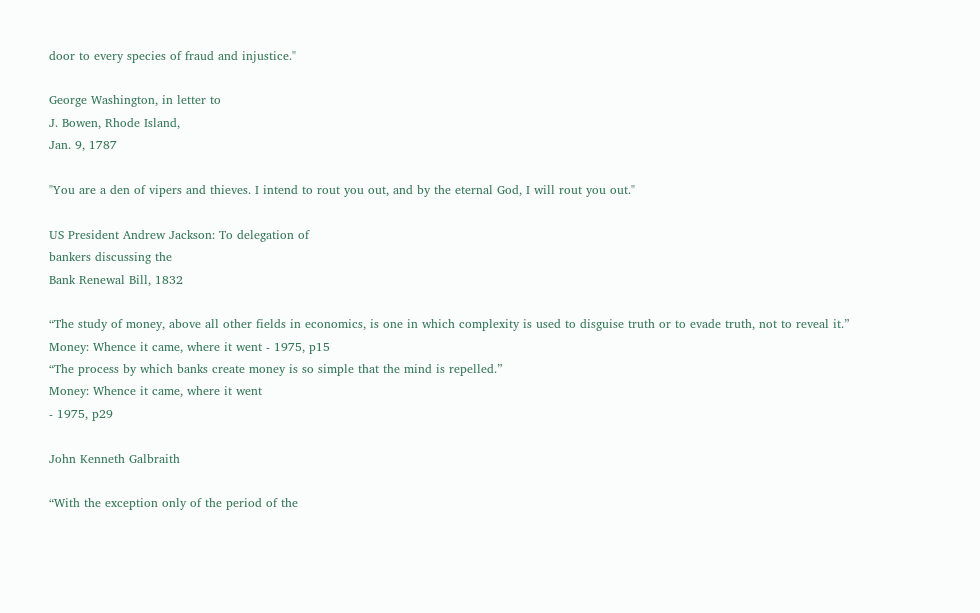door to every species of fraud and injustice."

George Washington, in letter to
J. Bowen, Rhode Island,
Jan. 9, 1787

"You are a den of vipers and thieves. I intend to rout you out, and by the eternal God, I will rout you out."

US President Andrew Jackson: To delegation of
bankers discussing the
Bank Renewal Bill, 1832

“The study of money, above all other fields in economics, is one in which complexity is used to disguise truth or to evade truth, not to reveal it.” Money: Whence it came, where it went - 1975, p15
“The process by which banks create money is so simple that the mind is repelled.”
Money: Whence it came, where it went
- 1975, p29

John Kenneth Galbraith

“With the exception only of the period of the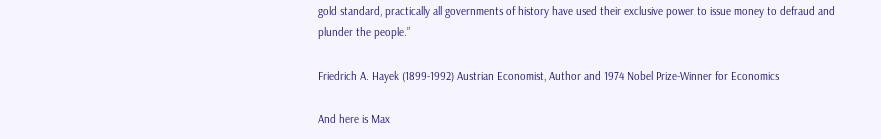gold standard, practically all governments of history have used their exclusive power to issue money to defraud and plunder the people.”

Friedrich A. Hayek (1899-1992) Austrian Economist, Author and 1974 Nobel Prize-Winner for Economics

And here is Max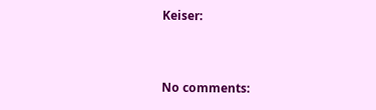Keiser:


No comments: